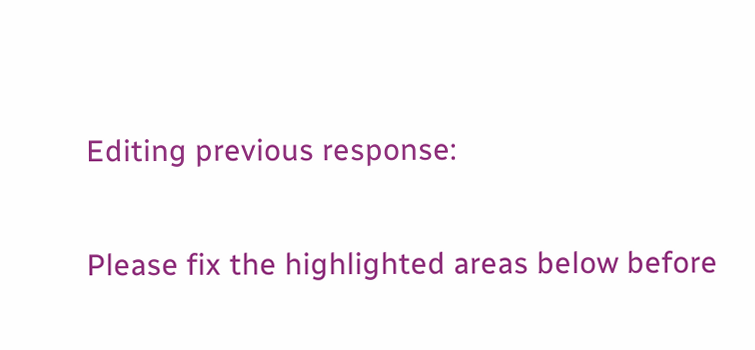Editing previous response:

Please fix the highlighted areas below before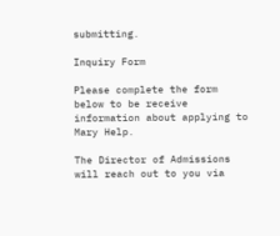submitting.

Inquiry Form

Please complete the form below to be receive information about applying to Mary Help.

The Director of Admissions will reach out to you via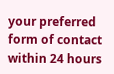your preferred form of contact within 24 hours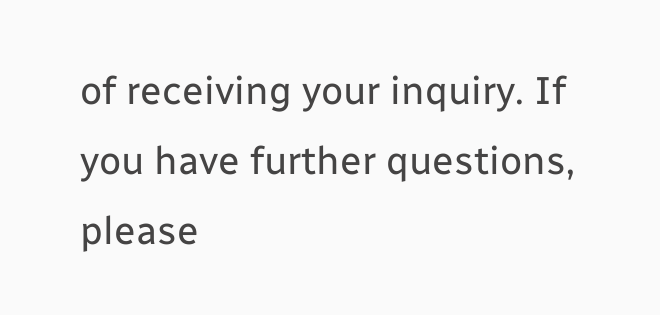of receiving your inquiry. If you have further questions, please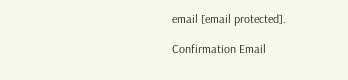email [email protected].

Confirmation Email